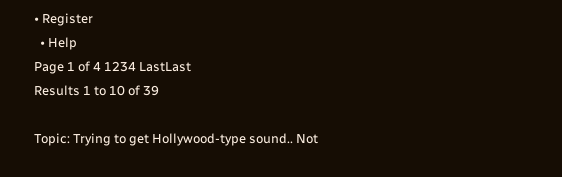• Register
  • Help
Page 1 of 4 1234 LastLast
Results 1 to 10 of 39

Topic: Trying to get Hollywood-type sound.. Not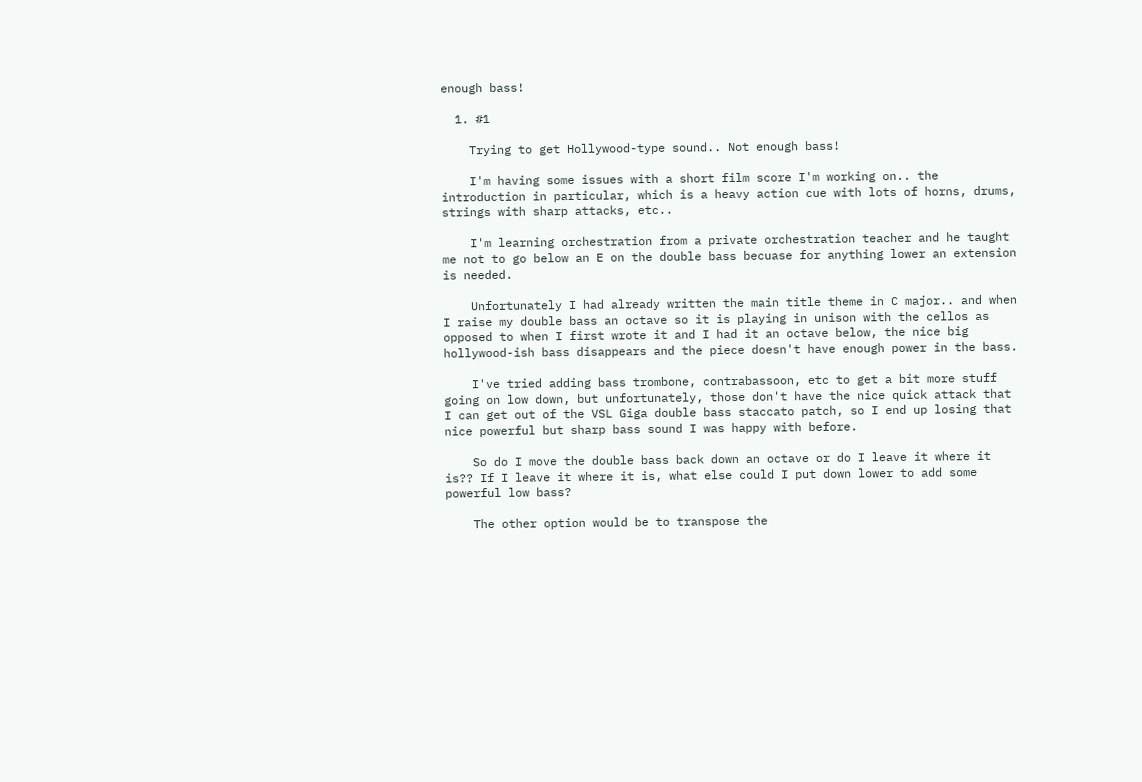enough bass!

  1. #1

    Trying to get Hollywood-type sound.. Not enough bass!

    I'm having some issues with a short film score I'm working on.. the introduction in particular, which is a heavy action cue with lots of horns, drums, strings with sharp attacks, etc..

    I'm learning orchestration from a private orchestration teacher and he taught me not to go below an E on the double bass becuase for anything lower an extension is needed.

    Unfortunately I had already written the main title theme in C major.. and when I raise my double bass an octave so it is playing in unison with the cellos as opposed to when I first wrote it and I had it an octave below, the nice big hollywood-ish bass disappears and the piece doesn't have enough power in the bass.

    I've tried adding bass trombone, contrabassoon, etc to get a bit more stuff going on low down, but unfortunately, those don't have the nice quick attack that I can get out of the VSL Giga double bass staccato patch, so I end up losing that nice powerful but sharp bass sound I was happy with before.

    So do I move the double bass back down an octave or do I leave it where it is?? If I leave it where it is, what else could I put down lower to add some powerful low bass?

    The other option would be to transpose the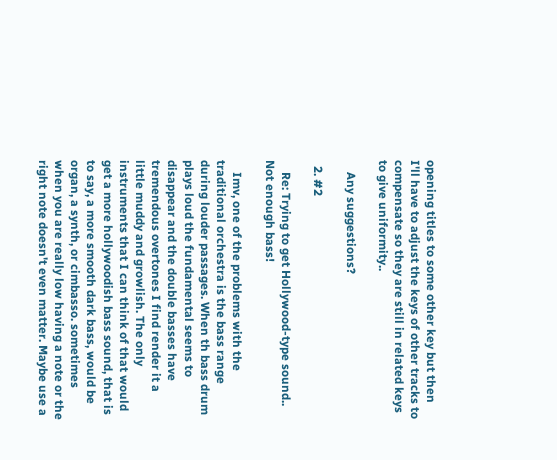opening titles to some other key but then I'll have to adjust the keys of other tracks to compensate so they are still in related keys to give uniformity..

    Any suggestions?

  2. #2

    Re: Trying to get Hollywood-type sound.. Not enough bass!

    Imv, one of the problems with the traditional orchestra is the bass range during louder passages. When th bass drum plays loud the fundamental seems to disappear and the double basses have tremendous overtones I find render it a little muddy and growlish. The only instruments that I can think of that would get a more hollywoodish bass sound, that is to say, a more smooth dark bass, would be organ, a synth, or cimbasso. sometimes when you are really low having a note or the right note doesn't even matter. Maybe use a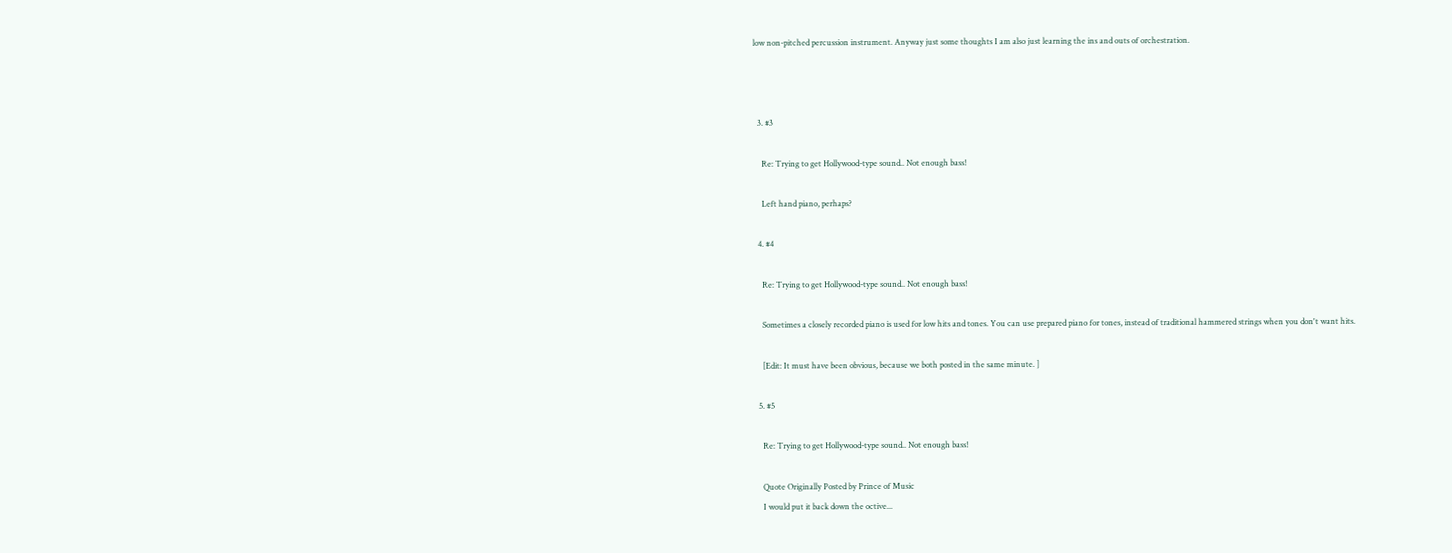low non-pitched percussion instrument. Anyway just some thoughts I am also just learning the ins and outs of orchestration.



  3. #3

    Re: Trying to get Hollywood-type sound.. Not enough bass!

    Left hand piano, perhaps?

  4. #4

    Re: Trying to get Hollywood-type sound.. Not enough bass!

    Sometimes a closely recorded piano is used for low hits and tones. You can use prepared piano for tones, instead of traditional hammered strings when you don't want hits.

    [Edit: It must have been obvious, because we both posted in the same minute. ]

  5. #5

    Re: Trying to get Hollywood-type sound.. Not enough bass!

    Quote Originally Posted by Prince of Music
    I would put it back down the octive...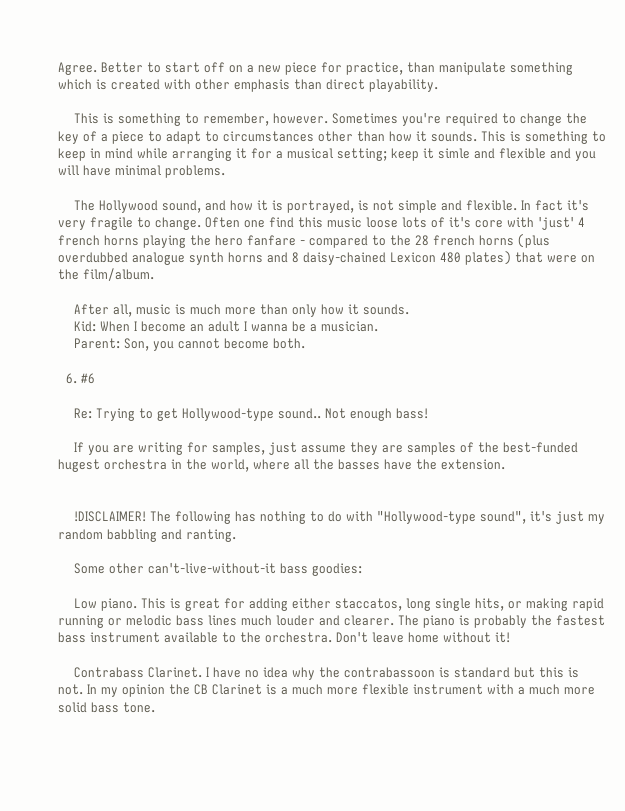Agree. Better to start off on a new piece for practice, than manipulate something which is created with other emphasis than direct playability.

    This is something to remember, however. Sometimes you're required to change the key of a piece to adapt to circumstances other than how it sounds. This is something to keep in mind while arranging it for a musical setting; keep it simle and flexible and you will have minimal problems.

    The Hollywood sound, and how it is portrayed, is not simple and flexible. In fact it's very fragile to change. Often one find this music loose lots of it's core with 'just' 4 french horns playing the hero fanfare - compared to the 28 french horns (plus overdubbed analogue synth horns and 8 daisy-chained Lexicon 480 plates) that were on the film/album.

    After all, music is much more than only how it sounds.
    Kid: When I become an adult I wanna be a musician.
    Parent: Son, you cannot become both.

  6. #6

    Re: Trying to get Hollywood-type sound.. Not enough bass!

    If you are writing for samples, just assume they are samples of the best-funded hugest orchestra in the world, where all the basses have the extension.


    !DISCLAIMER! The following has nothing to do with "Hollywood-type sound", it's just my random babbling and ranting.

    Some other can't-live-without-it bass goodies:

    Low piano. This is great for adding either staccatos, long single hits, or making rapid running or melodic bass lines much louder and clearer. The piano is probably the fastest bass instrument available to the orchestra. Don't leave home without it!

    Contrabass Clarinet. I have no idea why the contrabassoon is standard but this is not. In my opinion the CB Clarinet is a much more flexible instrument with a much more solid bass tone.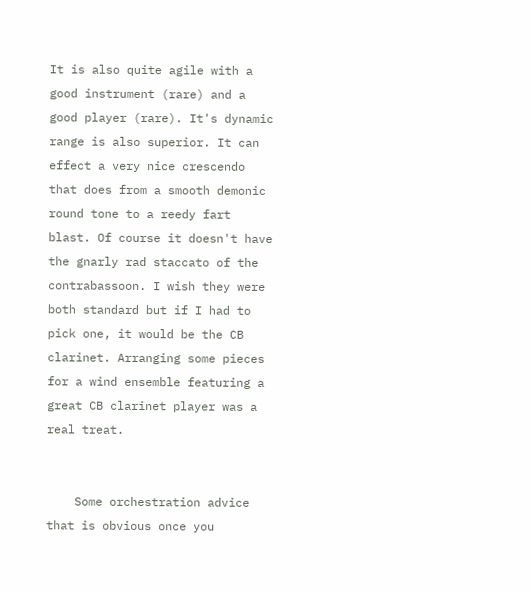It is also quite agile with a good instrument (rare) and a good player (rare). It's dynamic range is also superior. It can effect a very nice crescendo that does from a smooth demonic round tone to a reedy fart blast. Of course it doesn't have the gnarly rad staccato of the contrabassoon. I wish they were both standard but if I had to pick one, it would be the CB clarinet. Arranging some pieces for a wind ensemble featuring a great CB clarinet player was a real treat.


    Some orchestration advice that is obvious once you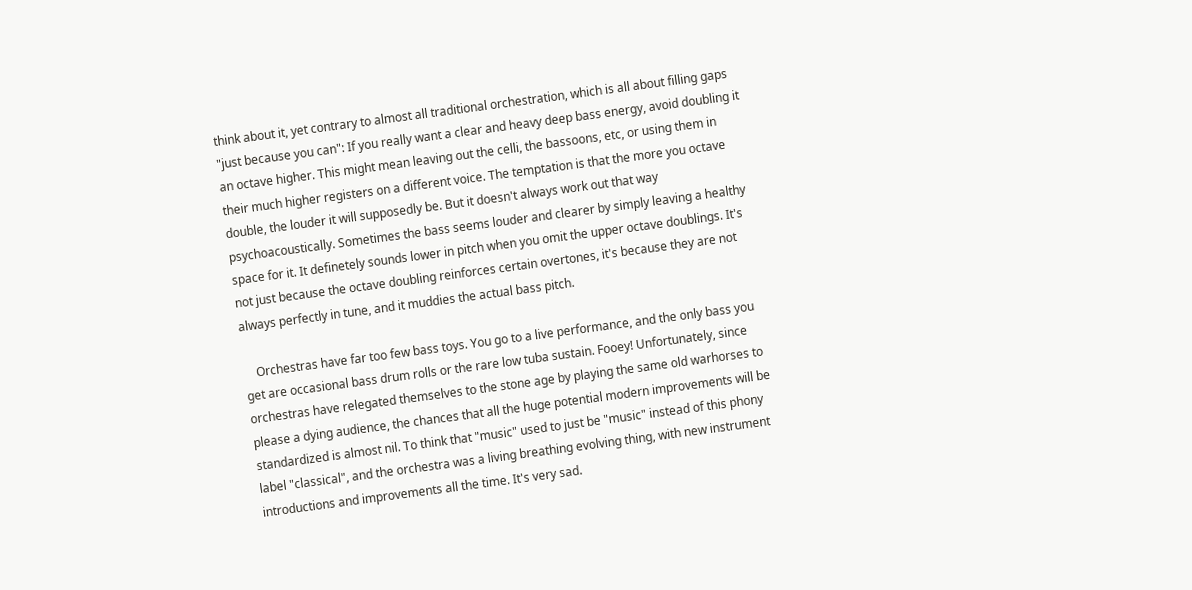think about it, yet contrary to almost all traditional orchestration, which is all about filling gaps "just because you can": If you really want a clear and heavy deep bass energy, avoid doubling it an octave higher. This might mean leaving out the celli, the bassoons, etc, or using them in their much higher registers on a different voice. The temptation is that the more you octave double, the louder it will supposedly be. But it doesn't always work out that way psychoacoustically. Sometimes the bass seems louder and clearer by simply leaving a healthy space for it. It definetely sounds lower in pitch when you omit the upper octave doublings. It's not just because the octave doubling reinforces certain overtones, it's because they are not always perfectly in tune, and it muddies the actual bass pitch.

    Orchestras have far too few bass toys. You go to a live performance, and the only bass you get are occasional bass drum rolls or the rare low tuba sustain. Fooey! Unfortunately, since orchestras have relegated themselves to the stone age by playing the same old warhorses to please a dying audience, the chances that all the huge potential modern improvements will be standardized is almost nil. To think that "music" used to just be "music" instead of this phony label "classical", and the orchestra was a living breathing evolving thing, with new instrument introductions and improvements all the time. It's very sad.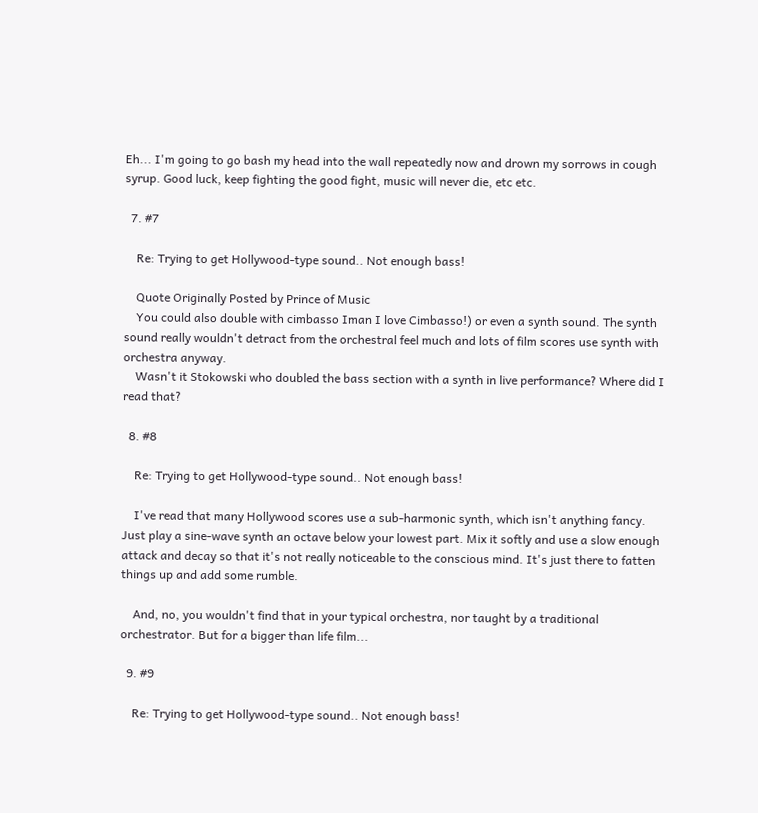Eh... I'm going to go bash my head into the wall repeatedly now and drown my sorrows in cough syrup. Good luck, keep fighting the good fight, music will never die, etc etc.

  7. #7

    Re: Trying to get Hollywood-type sound.. Not enough bass!

    Quote Originally Posted by Prince of Music
    You could also double with cimbasso Iman I love Cimbasso!) or even a synth sound. The synth sound really wouldn't detract from the orchestral feel much and lots of film scores use synth with orchestra anyway.
    Wasn't it Stokowski who doubled the bass section with a synth in live performance? Where did I read that?

  8. #8

    Re: Trying to get Hollywood-type sound.. Not enough bass!

    I've read that many Hollywood scores use a sub-harmonic synth, which isn't anything fancy. Just play a sine-wave synth an octave below your lowest part. Mix it softly and use a slow enough attack and decay so that it's not really noticeable to the conscious mind. It's just there to fatten things up and add some rumble.

    And, no, you wouldn't find that in your typical orchestra, nor taught by a traditional orchestrator. But for a bigger than life film...

  9. #9

    Re: Trying to get Hollywood-type sound.. Not enough bass!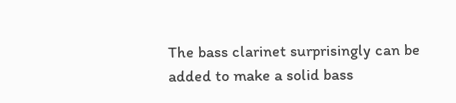The bass clarinet surprisingly can be added to make a solid bass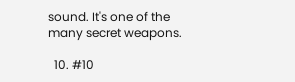sound. It's one of the many secret weapons.

  10. #10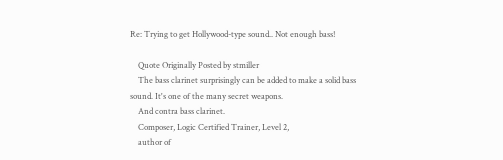Re: Trying to get Hollywood-type sound.. Not enough bass!

    Quote Originally Posted by stmiller
    The bass clarinet surprisingly can be added to make a solid bass sound. It's one of the many secret weapons.
    And contra bass clarinet.
    Composer, Logic Certified Trainer, Level 2,
    author of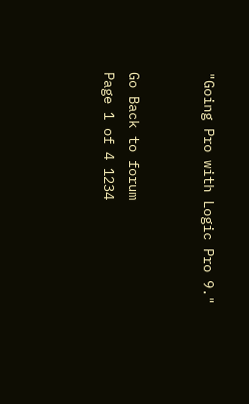"Going Pro with Logic Pro 9."


Go Back to forum
Page 1 of 4 1234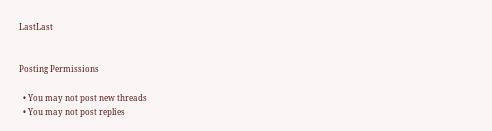LastLast


Posting Permissions

  • You may not post new threads
  • You may not post replies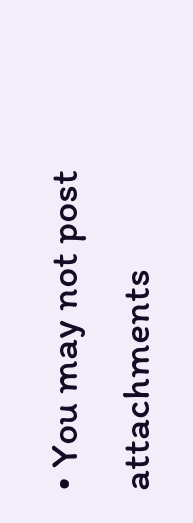• You may not post attachments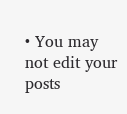• You may not edit your posts